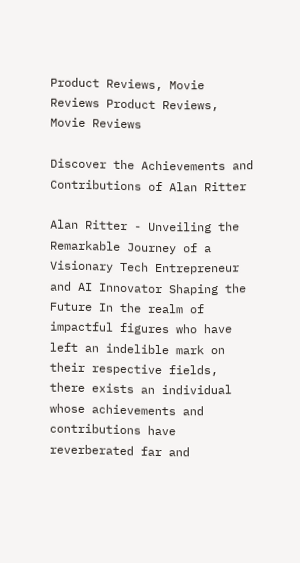Product Reviews, Movie Reviews Product Reviews, Movie Reviews

Discover the Achievements and Contributions of Alan Ritter

Alan Ritter - Unveiling the Remarkable Journey of a Visionary Tech Entrepreneur and AI Innovator Shaping the Future In the realm of impactful figures who have left an indelible mark on their respective fields, there exists an individual whose achievements and contributions have reverberated far and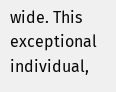wide. This exceptional individual,